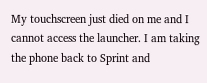My touchscreen just died on me and I cannot access the launcher. I am taking the phone back to Sprint and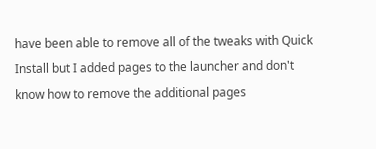have been able to remove all of the tweaks with Quick Install but I added pages to the launcher and don't know how to remove the additional pages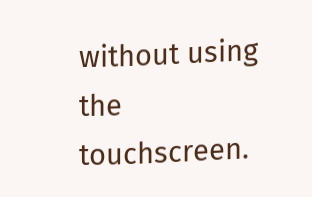without using the touchscreen.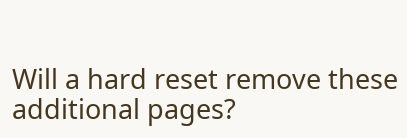Will a hard reset remove these additional pages?